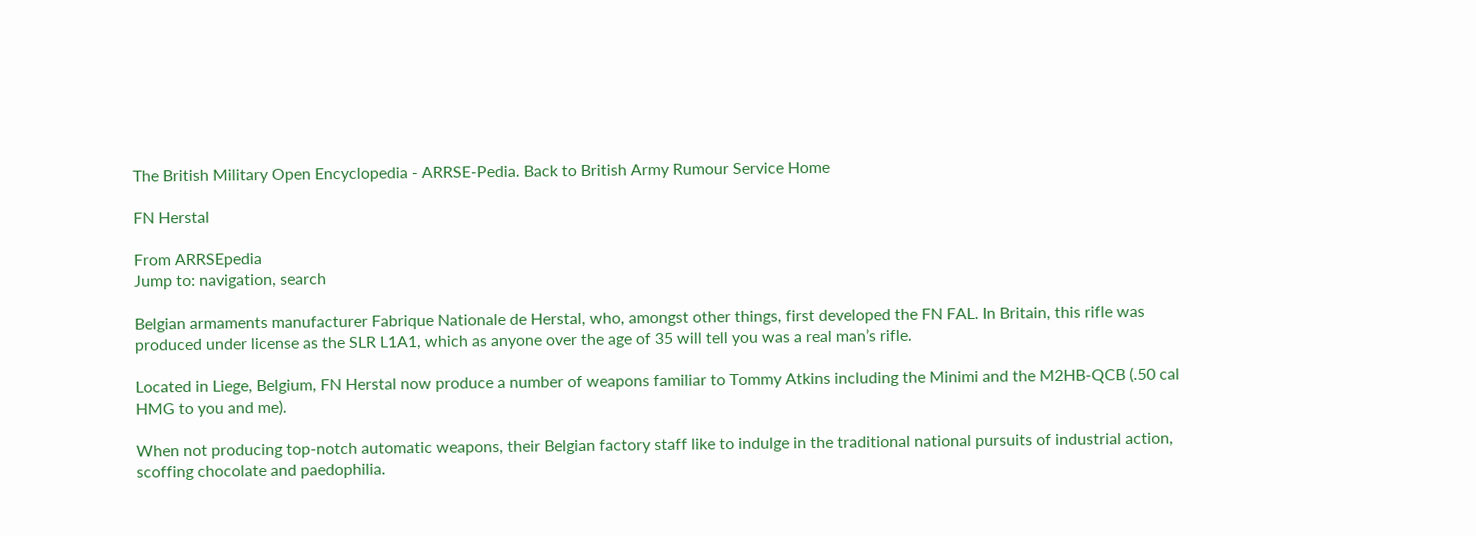The British Military Open Encyclopedia - ARRSE-Pedia. Back to British Army Rumour Service Home

FN Herstal

From ARRSEpedia
Jump to: navigation, search

Belgian armaments manufacturer Fabrique Nationale de Herstal, who, amongst other things, first developed the FN FAL. In Britain, this rifle was produced under license as the SLR L1A1, which as anyone over the age of 35 will tell you was a real man’s rifle.

Located in Liege, Belgium, FN Herstal now produce a number of weapons familiar to Tommy Atkins including the Minimi and the M2HB-QCB (.50 cal HMG to you and me).

When not producing top-notch automatic weapons, their Belgian factory staff like to indulge in the traditional national pursuits of industrial action, scoffing chocolate and paedophilia.